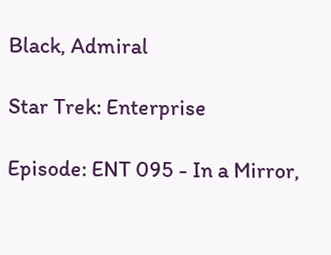Black, Admiral

Star Trek: Enterprise

Episode: ENT 095 - In a Mirror,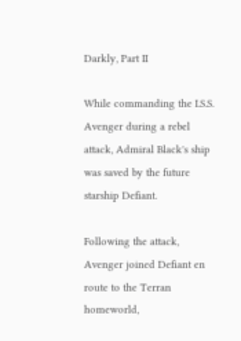Darkly, Part II

While commanding the I.S.S. Avenger during a rebel attack, Admiral Black's ship was saved by the future starship Defiant.

Following the attack, Avenger joined Defiant en route to the Terran homeworld,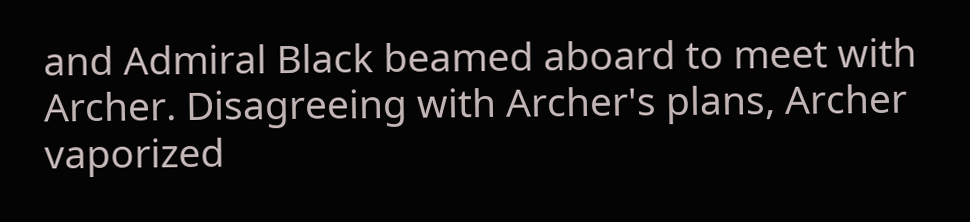and Admiral Black beamed aboard to meet with Archer. Disagreeing with Archer's plans, Archer vaporized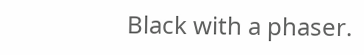Black with a phaser.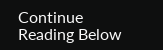Continue Reading Below